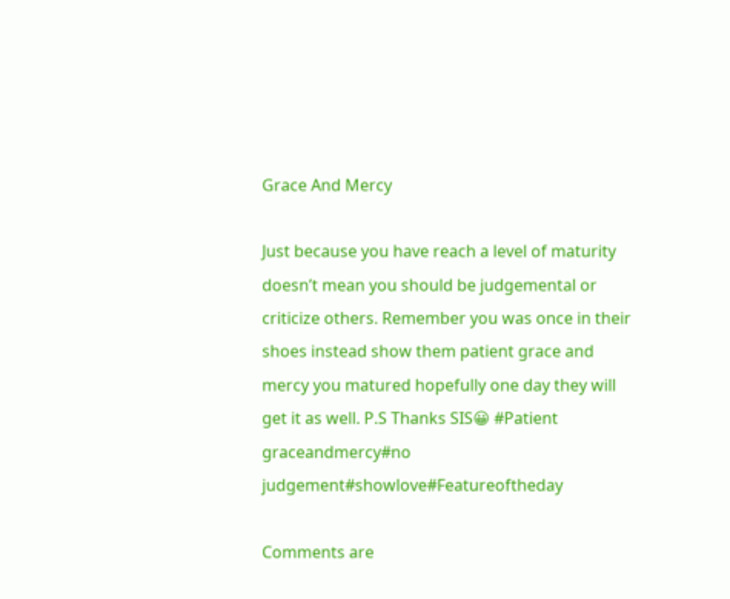Grace And Mercy

Just because you have reach a level of maturity doesn’t mean you should be judgemental or criticize others. Remember you was once in their shoes instead show them patient grace and mercy you matured hopefully one day they will get it as well. P.S Thanks SIS😀 #Patient graceandmercy#no judgement#showlove#Featureoftheday

Comments are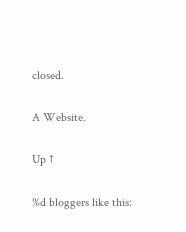closed.

A Website.

Up ↑

%d bloggers like this: